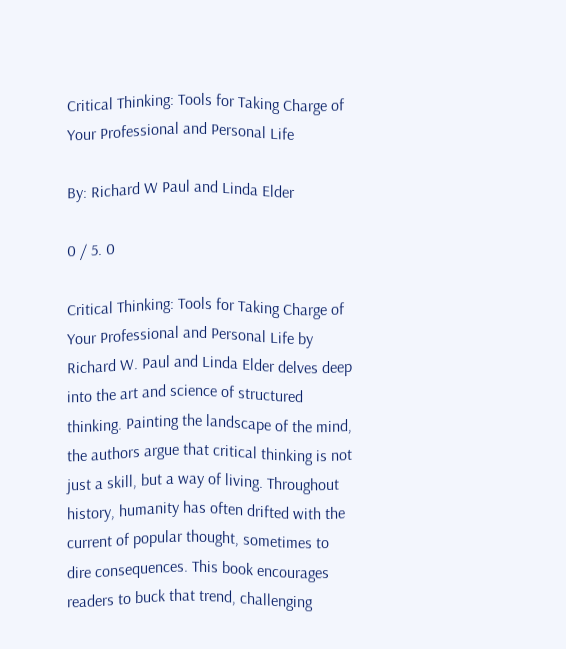Critical Thinking: Tools for Taking Charge of Your Professional and Personal Life

By: Richard W Paul and Linda Elder

0 / 5. 0

Critical Thinking: Tools for Taking Charge of Your Professional and Personal Life by Richard W. Paul and Linda Elder delves deep into the art and science of structured thinking. Painting the landscape of the mind, the authors argue that critical thinking is not just a skill, but a way of living. Throughout history, humanity has often drifted with the current of popular thought, sometimes to dire consequences. This book encourages readers to buck that trend, challenging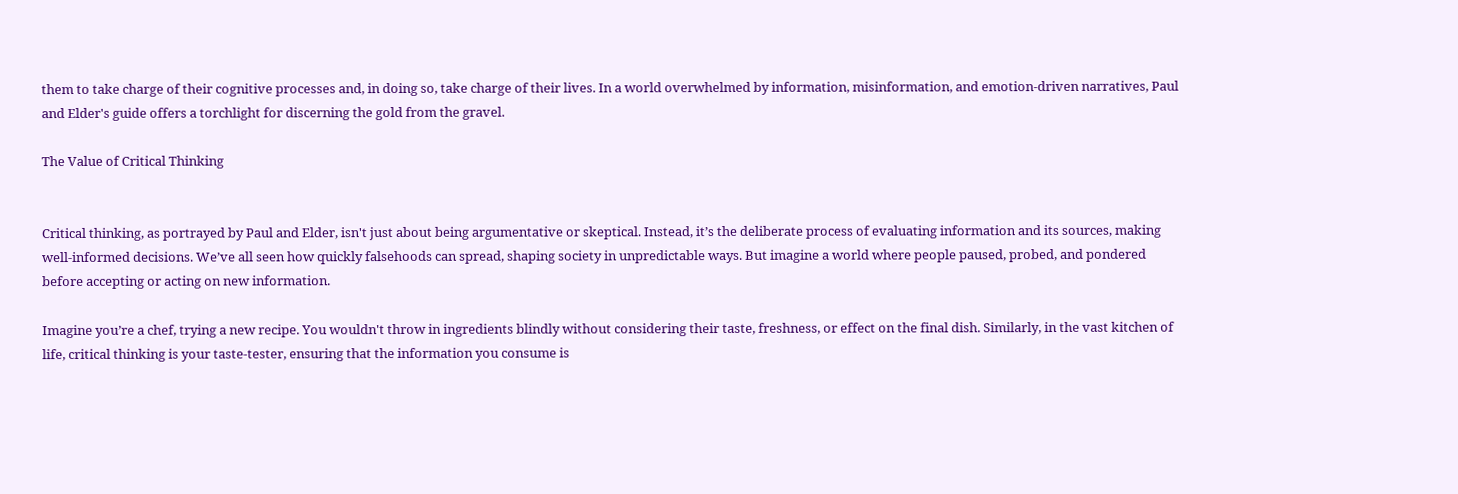them to take charge of their cognitive processes and, in doing so, take charge of their lives. In a world overwhelmed by information, misinformation, and emotion-driven narratives, Paul and Elder's guide offers a torchlight for discerning the gold from the gravel.

The Value of Critical Thinking


Critical thinking, as portrayed by Paul and Elder, isn't just about being argumentative or skeptical. Instead, it’s the deliberate process of evaluating information and its sources, making well-informed decisions. We’ve all seen how quickly falsehoods can spread, shaping society in unpredictable ways. But imagine a world where people paused, probed, and pondered before accepting or acting on new information.

Imagine you’re a chef, trying a new recipe. You wouldn't throw in ingredients blindly without considering their taste, freshness, or effect on the final dish. Similarly, in the vast kitchen of life, critical thinking is your taste-tester, ensuring that the information you consume is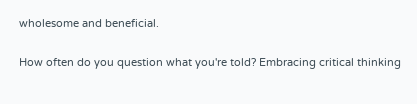wholesome and beneficial.

How often do you question what you're told? Embracing critical thinking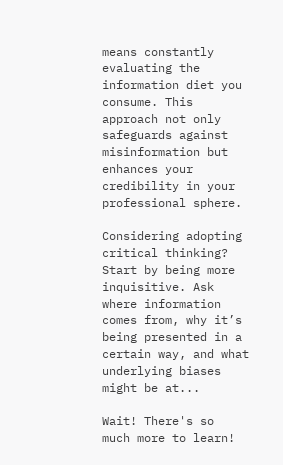means constantly evaluating the information diet you consume. This approach not only safeguards against misinformation but enhances your credibility in your professional sphere.

Considering adopting critical thinking? Start by being more inquisitive. Ask where information comes from, why it’s being presented in a certain way, and what underlying biases might be at...

Wait! There's so  much more to learn!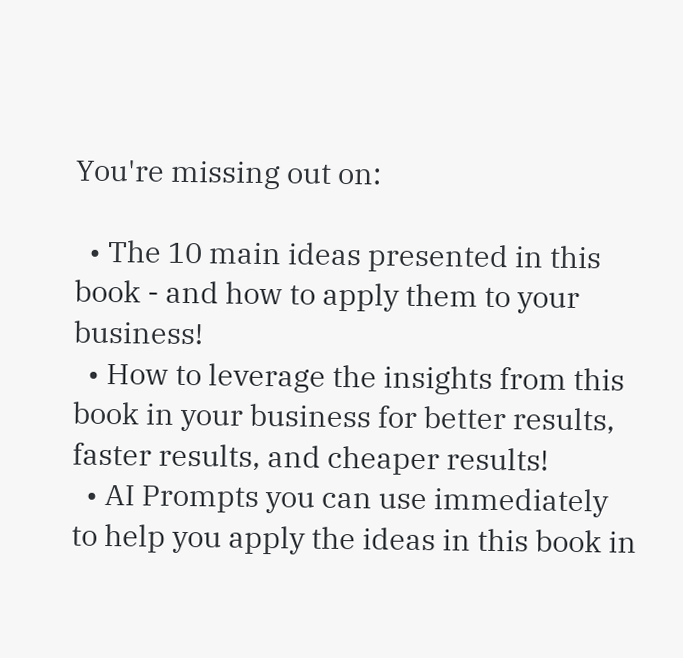You're missing out on:

  • The 10 main ideas presented in this book - and how to apply them to your business!
  • How to leverage the insights from this book in your business for better results, faster results, and cheaper results!
  • AI Prompts you can use immediately to help you apply the ideas in this book in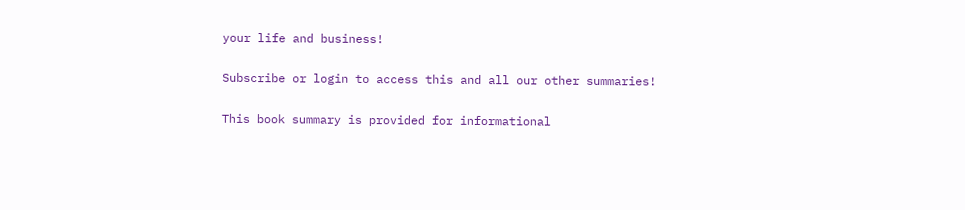your life and business!

Subscribe or login to access this and all our other summaries!

This book summary is provided for informational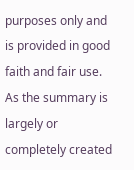purposes only and is provided in good faith and fair use. As the summary is largely or completely created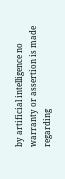by artificial intelligence no warranty or assertion is made regarding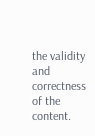the validity and correctness of the content.